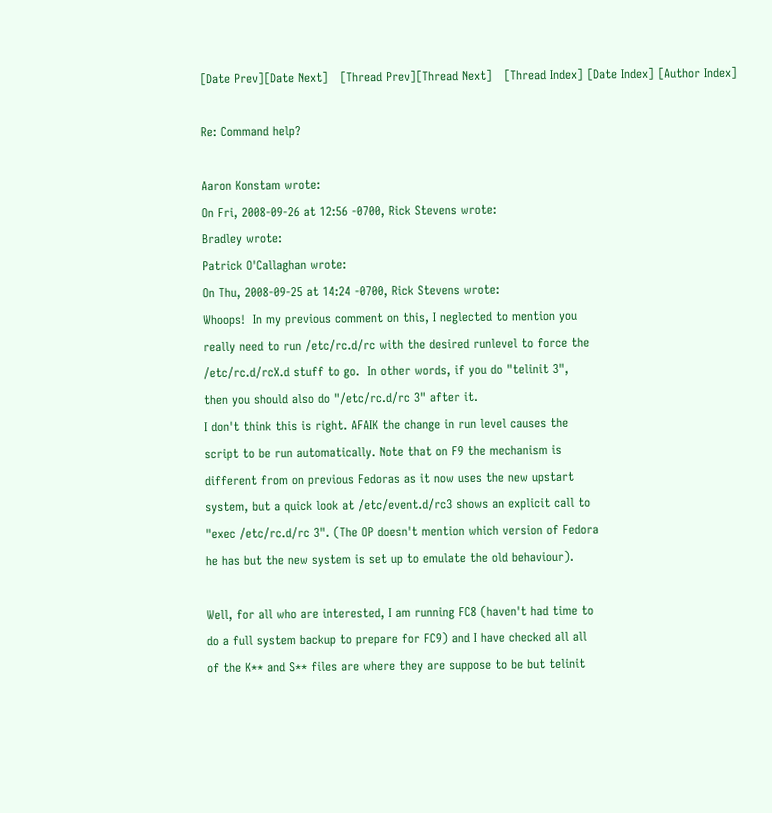[Date Prev][Date Next]   [Thread Prev][Thread Next]   [Thread Index] [Date Index] [Author Index]

Re: Command help?

Aaron Konstam wrote:
On Fri, 2008-09-26 at 12:56 -0700, Rick Stevens wrote:
Bradley wrote:
Patrick O'Callaghan wrote:
On Thu, 2008-09-25 at 14:24 -0700, Rick Stevens wrote:
Whoops!  In my previous comment on this, I neglected to mention you
really need to run /etc/rc.d/rc with the desired runlevel to force the
/etc/rc.d/rcX.d stuff to go.  In other words, if you do "telinit 3",
then you should also do "/etc/rc.d/rc 3" after it.
I don't think this is right. AFAIK the change in run level causes the
script to be run automatically. Note that on F9 the mechanism is
different from on previous Fedoras as it now uses the new upstart
system, but a quick look at /etc/event.d/rc3 shows an explicit call to
"exec /etc/rc.d/rc 3". (The OP doesn't mention which version of Fedora
he has but the new system is set up to emulate the old behaviour).

Well, for all who are interested, I am running FC8 (haven't had time to
do a full system backup to prepare for FC9) and I have checked all all
of the K** and S** files are where they are suppose to be but telinit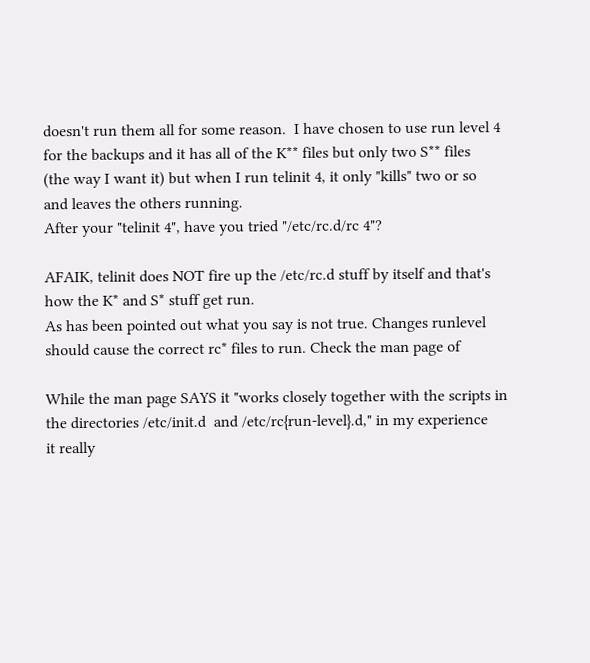doesn't run them all for some reason.  I have chosen to use run level 4
for the backups and it has all of the K** files but only two S** files
(the way I want it) but when I run telinit 4, it only "kills" two or so
and leaves the others running.
After your "telinit 4", have you tried "/etc/rc.d/rc 4"?

AFAIK, telinit does NOT fire up the /etc/rc.d stuff by itself and that's
how the K* and S* stuff get run.
As has been pointed out what you say is not true. Changes runlevel
should cause the correct rc* files to run. Check the man page of

While the man page SAYS it "works closely together with the scripts in
the directories /etc/init.d  and /etc/rc{run-level}.d," in my experience
it really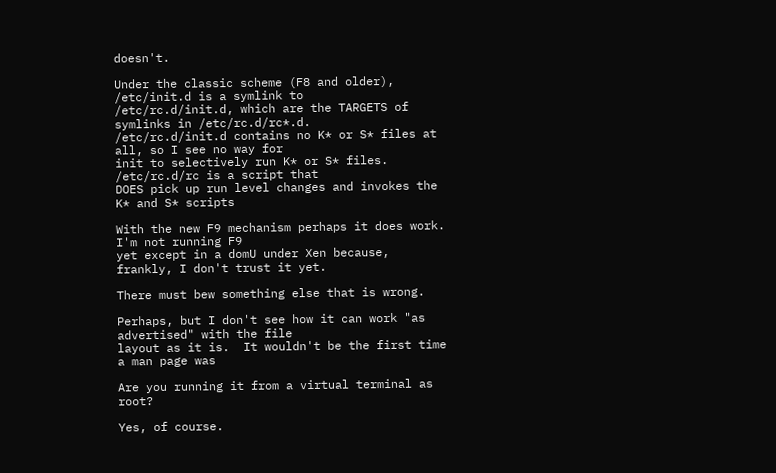doesn't.

Under the classic scheme (F8 and older), /etc/init.d is a symlink to
/etc/rc.d/init.d, which are the TARGETS of symlinks in /etc/rc.d/rc*.d.
/etc/rc.d/init.d contains no K* or S* files at all, so I see no way for
init to selectively run K* or S* files.  /etc/rc.d/rc is a script that
DOES pick up run level changes and invokes the K* and S* scripts

With the new F9 mechanism perhaps it does work.  I'm not running F9
yet except in a domU under Xen because, frankly, I don't trust it yet.

There must bew something else that is wrong.

Perhaps, but I don't see how it can work "as advertised" with the file
layout as it is.  It wouldn't be the first time a man page was

Are you running it from a virtual terminal as root?

Yes, of course.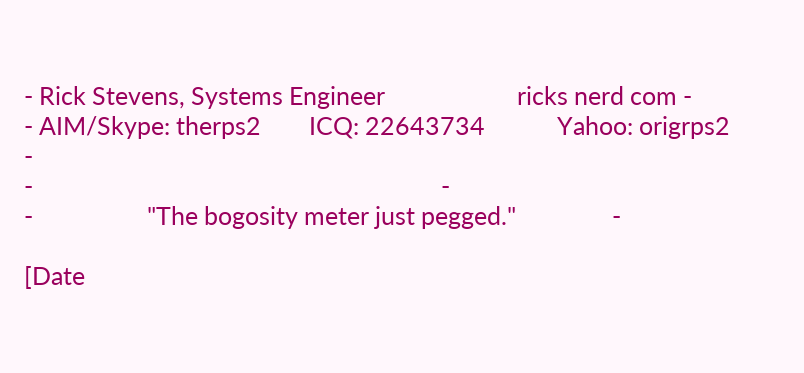- Rick Stevens, Systems Engineer                      ricks nerd com -
- AIM/Skype: therps2        ICQ: 22643734            Yahoo: origrps2 -
-                                                                    -
-                   "The bogosity meter just pegged."                -

[Date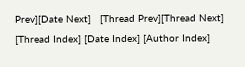Prev][Date Next]   [Thread Prev][Thread Next]   [Thread Index] [Date Index] [Author Index]